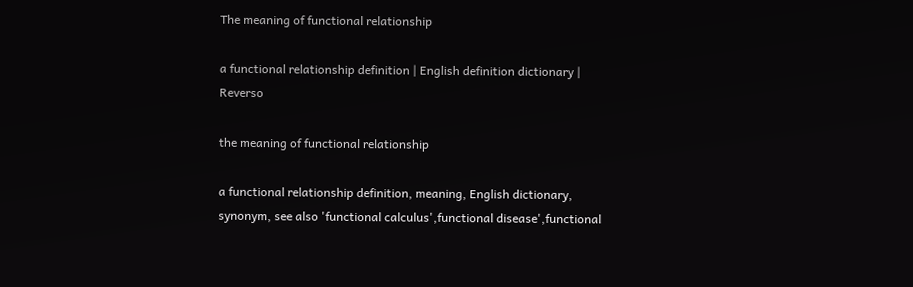The meaning of functional relationship

a functional relationship definition | English definition dictionary | Reverso

the meaning of functional relationship

a functional relationship definition, meaning, English dictionary, synonym, see also 'functional calculus',functional disease',functional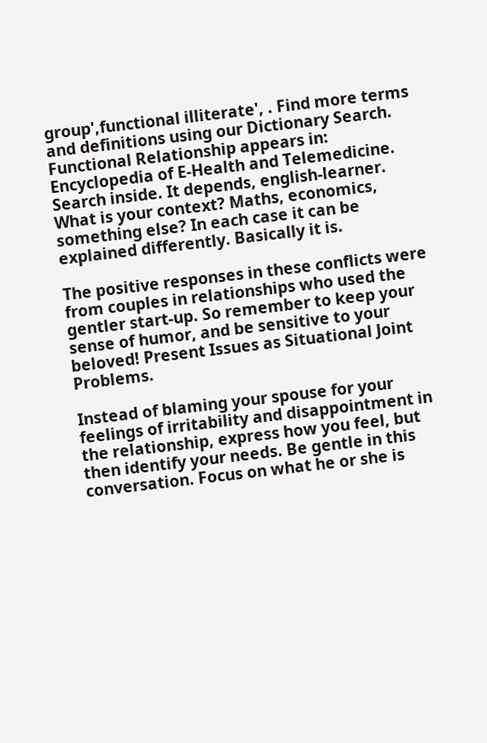group',functional illiterate', . Find more terms and definitions using our Dictionary Search. Functional Relationship appears in: Encyclopedia of E-Health and Telemedicine. Search inside. It depends, english-learner. What is your context? Maths, economics, something else? In each case it can be explained differently. Basically it is.

The positive responses in these conflicts were from couples in relationships who used the gentler start-up. So remember to keep your sense of humor, and be sensitive to your beloved! Present Issues as Situational Joint Problems.

Instead of blaming your spouse for your feelings of irritability and disappointment in the relationship, express how you feel, but then identify your needs. Be gentle in this conversation. Focus on what he or she is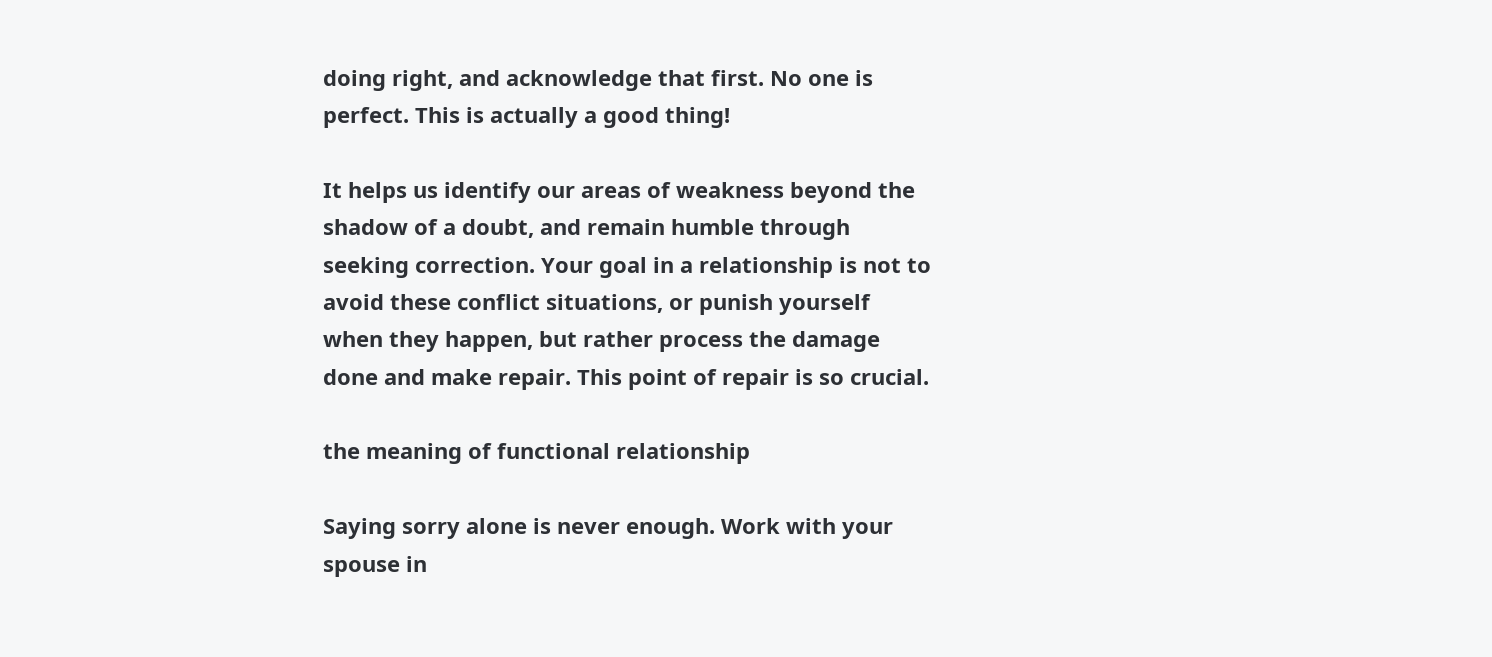doing right, and acknowledge that first. No one is perfect. This is actually a good thing!

It helps us identify our areas of weakness beyond the shadow of a doubt, and remain humble through seeking correction. Your goal in a relationship is not to avoid these conflict situations, or punish yourself when they happen, but rather process the damage done and make repair. This point of repair is so crucial.

the meaning of functional relationship

Saying sorry alone is never enough. Work with your spouse in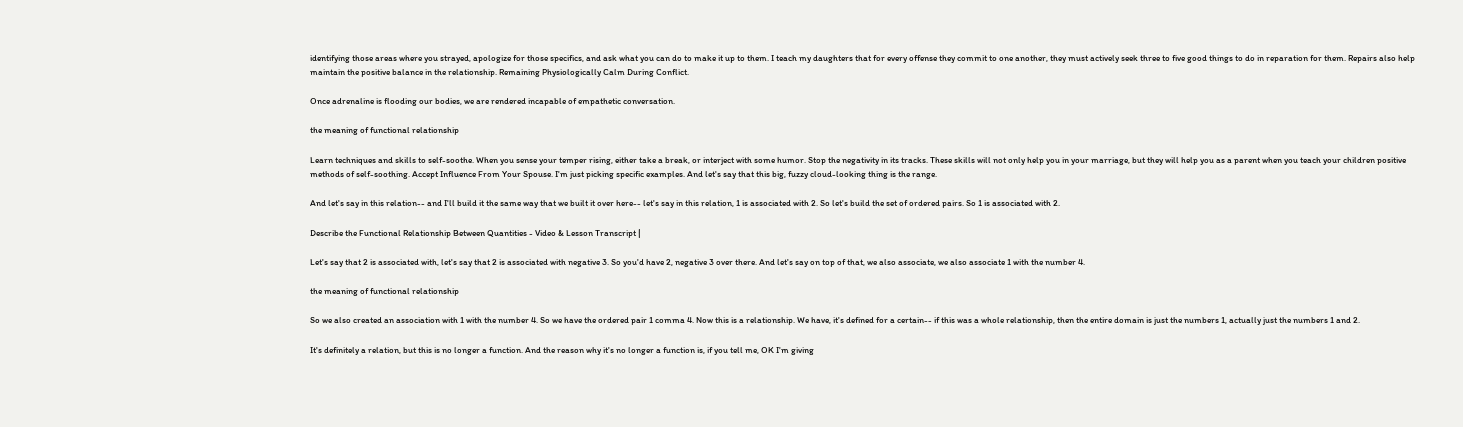identifying those areas where you strayed, apologize for those specifics, and ask what you can do to make it up to them. I teach my daughters that for every offense they commit to one another, they must actively seek three to five good things to do in reparation for them. Repairs also help maintain the positive balance in the relationship. Remaining Physiologically Calm During Conflict.

Once adrenaline is flooding our bodies, we are rendered incapable of empathetic conversation.

the meaning of functional relationship

Learn techniques and skills to self-soothe. When you sense your temper rising, either take a break, or interject with some humor. Stop the negativity in its tracks. These skills will not only help you in your marriage, but they will help you as a parent when you teach your children positive methods of self-soothing. Accept Influence From Your Spouse. I'm just picking specific examples. And let's say that this big, fuzzy cloud-looking thing is the range.

And let's say in this relation-- and I'll build it the same way that we built it over here-- let's say in this relation, 1 is associated with 2. So let's build the set of ordered pairs. So 1 is associated with 2.

Describe the Functional Relationship Between Quantities - Video & Lesson Transcript |

Let's say that 2 is associated with, let's say that 2 is associated with negative 3. So you'd have 2, negative 3 over there. And let's say on top of that, we also associate, we also associate 1 with the number 4.

the meaning of functional relationship

So we also created an association with 1 with the number 4. So we have the ordered pair 1 comma 4. Now this is a relationship. We have, it's defined for a certain-- if this was a whole relationship, then the entire domain is just the numbers 1, actually just the numbers 1 and 2.

It's definitely a relation, but this is no longer a function. And the reason why it's no longer a function is, if you tell me, OK I'm giving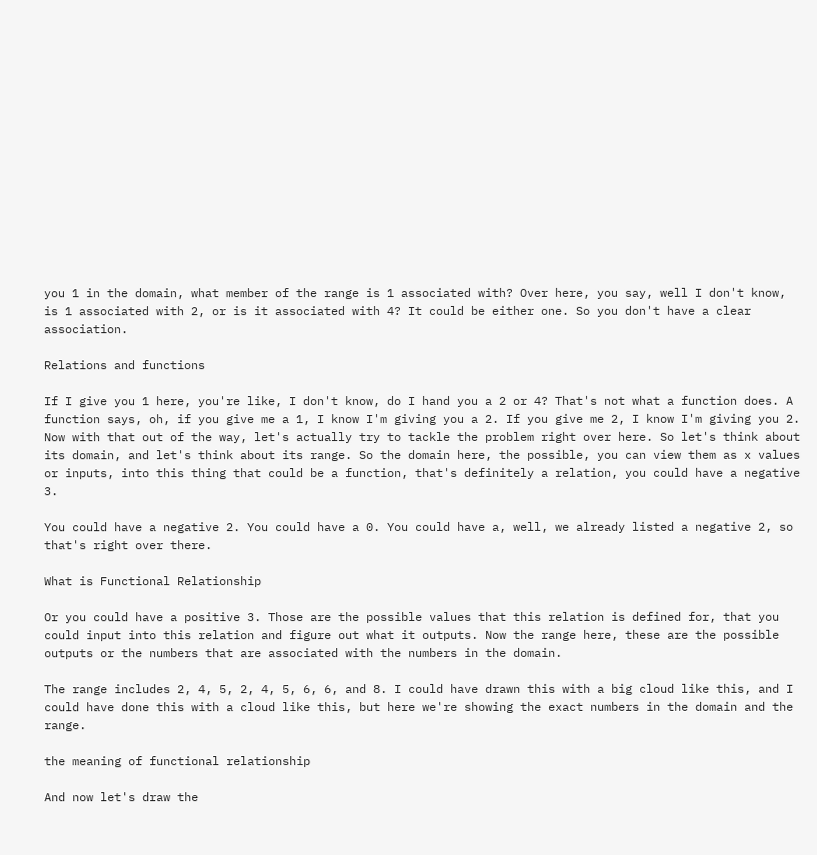you 1 in the domain, what member of the range is 1 associated with? Over here, you say, well I don't know, is 1 associated with 2, or is it associated with 4? It could be either one. So you don't have a clear association.

Relations and functions

If I give you 1 here, you're like, I don't know, do I hand you a 2 or 4? That's not what a function does. A function says, oh, if you give me a 1, I know I'm giving you a 2. If you give me 2, I know I'm giving you 2. Now with that out of the way, let's actually try to tackle the problem right over here. So let's think about its domain, and let's think about its range. So the domain here, the possible, you can view them as x values or inputs, into this thing that could be a function, that's definitely a relation, you could have a negative 3.

You could have a negative 2. You could have a 0. You could have a, well, we already listed a negative 2, so that's right over there.

What is Functional Relationship

Or you could have a positive 3. Those are the possible values that this relation is defined for, that you could input into this relation and figure out what it outputs. Now the range here, these are the possible outputs or the numbers that are associated with the numbers in the domain.

The range includes 2, 4, 5, 2, 4, 5, 6, 6, and 8. I could have drawn this with a big cloud like this, and I could have done this with a cloud like this, but here we're showing the exact numbers in the domain and the range.

the meaning of functional relationship

And now let's draw the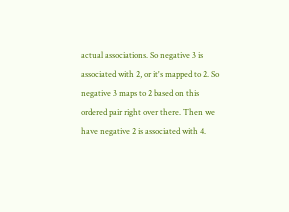actual associations. So negative 3 is associated with 2, or it's mapped to 2. So negative 3 maps to 2 based on this ordered pair right over there. Then we have negative 2 is associated with 4.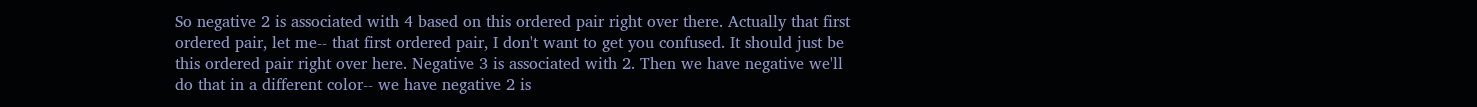So negative 2 is associated with 4 based on this ordered pair right over there. Actually that first ordered pair, let me-- that first ordered pair, I don't want to get you confused. It should just be this ordered pair right over here. Negative 3 is associated with 2. Then we have negative we'll do that in a different color-- we have negative 2 is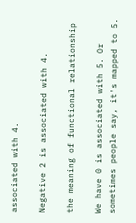associated with 4.

Negative 2 is associated with 4.

the meaning of functional relationship

We have 0 is associated with 5. Or sometimes people say, it's mapped to 5.